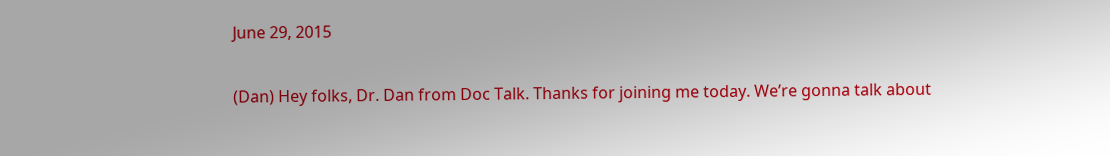June 29, 2015

(Dan) Hey folks, Dr. Dan from Doc Talk. Thanks for joining me today. We’re gonna talk about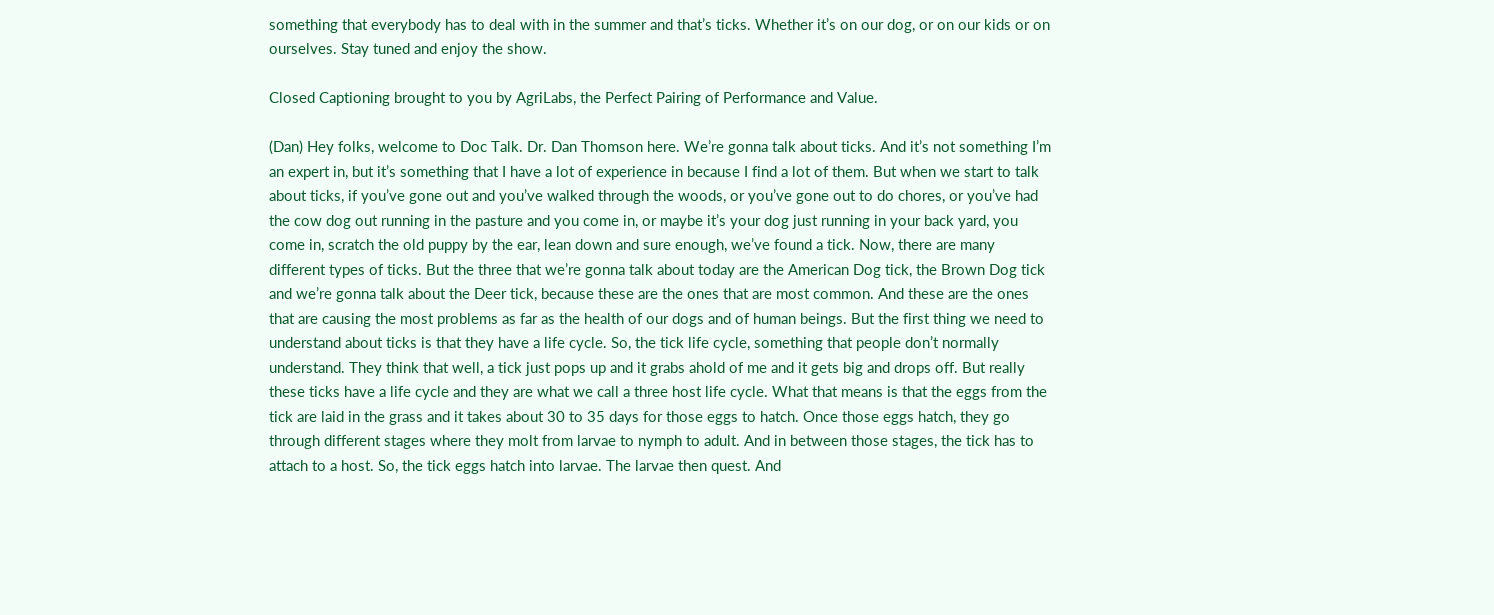something that everybody has to deal with in the summer and that’s ticks. Whether it’s on our dog, or on our kids or on ourselves. Stay tuned and enjoy the show.

Closed Captioning brought to you by AgriLabs, the Perfect Pairing of Performance and Value.

(Dan) Hey folks, welcome to Doc Talk. Dr. Dan Thomson here. We’re gonna talk about ticks. And it’s not something I’m an expert in, but it’s something that I have a lot of experience in because I find a lot of them. But when we start to talk about ticks, if you’ve gone out and you’ve walked through the woods, or you’ve gone out to do chores, or you’ve had the cow dog out running in the pasture and you come in, or maybe it’s your dog just running in your back yard, you come in, scratch the old puppy by the ear, lean down and sure enough, we’ve found a tick. Now, there are many different types of ticks. But the three that we’re gonna talk about today are the American Dog tick, the Brown Dog tick and we’re gonna talk about the Deer tick, because these are the ones that are most common. And these are the ones that are causing the most problems as far as the health of our dogs and of human beings. But the first thing we need to understand about ticks is that they have a life cycle. So, the tick life cycle, something that people don’t normally understand. They think that well, a tick just pops up and it grabs ahold of me and it gets big and drops off. But really these ticks have a life cycle and they are what we call a three host life cycle. What that means is that the eggs from the tick are laid in the grass and it takes about 30 to 35 days for those eggs to hatch. Once those eggs hatch, they go through different stages where they molt from larvae to nymph to adult. And in between those stages, the tick has to attach to a host. So, the tick eggs hatch into larvae. The larvae then quest. And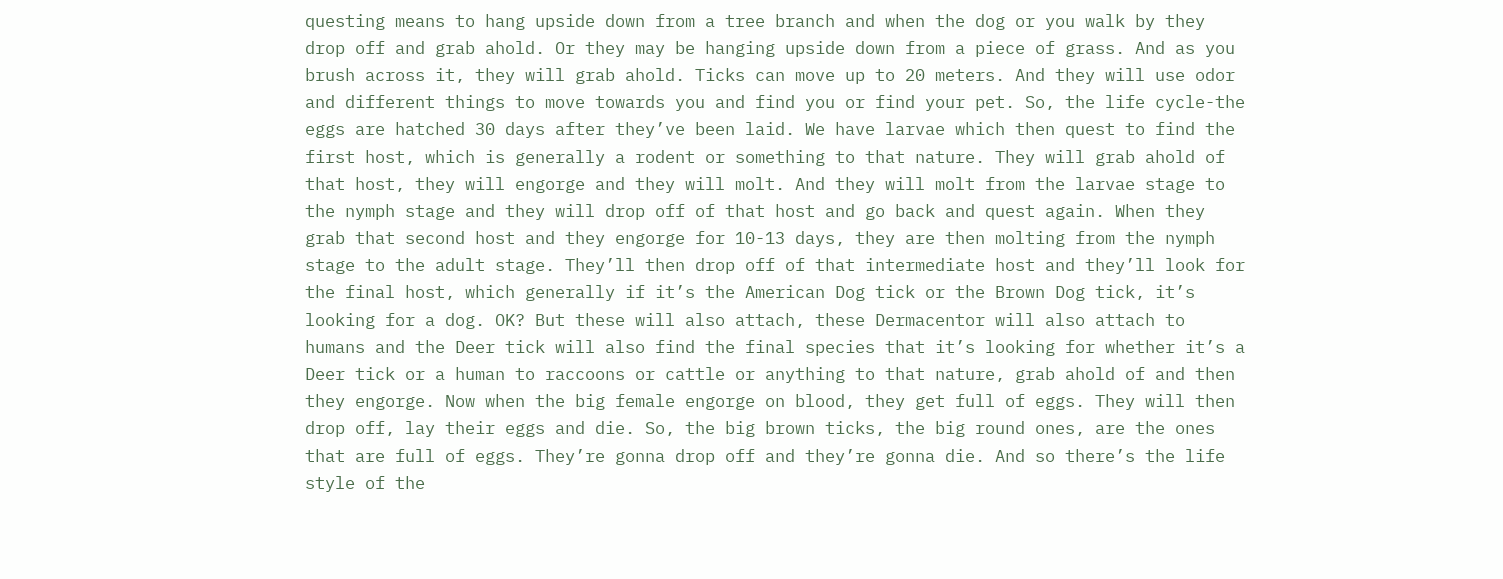questing means to hang upside down from a tree branch and when the dog or you walk by they drop off and grab ahold. Or they may be hanging upside down from a piece of grass. And as you brush across it, they will grab ahold. Ticks can move up to 20 meters. And they will use odor and different things to move towards you and find you or find your pet. So, the life cycle-the eggs are hatched 30 days after they’ve been laid. We have larvae which then quest to find the first host, which is generally a rodent or something to that nature. They will grab ahold of that host, they will engorge and they will molt. And they will molt from the larvae stage to the nymph stage and they will drop off of that host and go back and quest again. When they grab that second host and they engorge for 10-13 days, they are then molting from the nymph stage to the adult stage. They’ll then drop off of that intermediate host and they’ll look for the final host, which generally if it’s the American Dog tick or the Brown Dog tick, it’s looking for a dog. OK? But these will also attach, these Dermacentor will also attach to humans and the Deer tick will also find the final species that it’s looking for whether it’s a Deer tick or a human to raccoons or cattle or anything to that nature, grab ahold of and then they engorge. Now when the big female engorge on blood, they get full of eggs. They will then drop off, lay their eggs and die. So, the big brown ticks, the big round ones, are the ones that are full of eggs. They’re gonna drop off and they’re gonna die. And so there’s the life style of the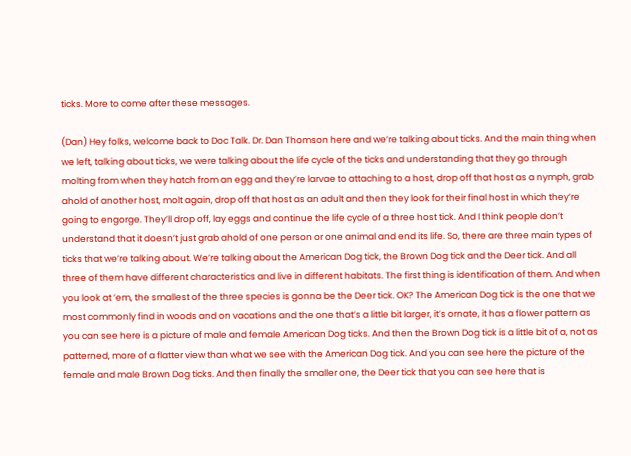ticks. More to come after these messages.

(Dan) Hey folks, welcome back to Doc Talk. Dr. Dan Thomson here and we’re talking about ticks. And the main thing when we left, talking about ticks, we were talking about the life cycle of the ticks and understanding that they go through molting from when they hatch from an egg and they’re larvae to attaching to a host, drop off that host as a nymph, grab ahold of another host, molt again, drop off that host as an adult and then they look for their final host in which they’re going to engorge. They’ll drop off, lay eggs and continue the life cycle of a three host tick. And I think people don’t understand that it doesn’t just grab ahold of one person or one animal and end its life. So, there are three main types of ticks that we’re talking about. We’re talking about the American Dog tick, the Brown Dog tick and the Deer tick. And all three of them have different characteristics and live in different habitats. The first thing is identification of them. And when you look at ’em, the smallest of the three species is gonna be the Deer tick. OK? The American Dog tick is the one that we most commonly find in woods and on vacations and the one that’s a little bit larger, it’s ornate, it has a flower pattern as you can see here is a picture of male and female American Dog ticks. And then the Brown Dog tick is a little bit of a, not as patterned, more of a flatter view than what we see with the American Dog tick. And you can see here the picture of the female and male Brown Dog ticks. And then finally the smaller one, the Deer tick that you can see here that is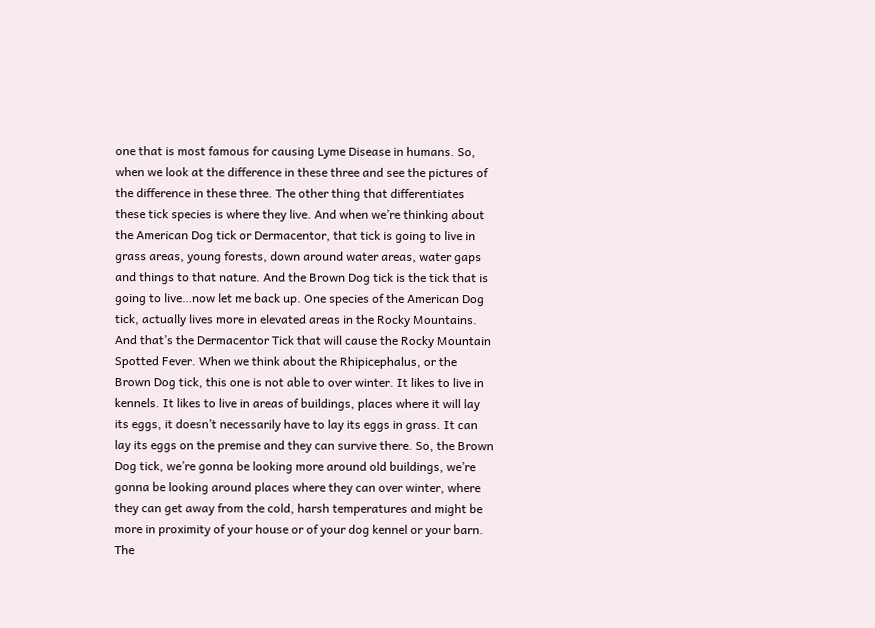one that is most famous for causing Lyme Disease in humans. So, when we look at the difference in these three and see the pictures of the difference in these three. The other thing that differentiates these tick species is where they live. And when we’re thinking about the American Dog tick or Dermacentor, that tick is going to live in grass areas, young forests, down around water areas, water gaps and things to that nature. And the Brown Dog tick is the tick that is going to live…now let me back up. One species of the American Dog tick, actually lives more in elevated areas in the Rocky Mountains. And that’s the Dermacentor Tick that will cause the Rocky Mountain Spotted Fever. When we think about the Rhipicephalus, or the Brown Dog tick, this one is not able to over winter. It likes to live in kennels. It likes to live in areas of buildings, places where it will lay its eggs, it doesn’t necessarily have to lay its eggs in grass. It can lay its eggs on the premise and they can survive there. So, the Brown Dog tick, we’re gonna be looking more around old buildings, we’re gonna be looking around places where they can over winter, where they can get away from the cold, harsh temperatures and might be more in proximity of your house or of your dog kennel or your barn. The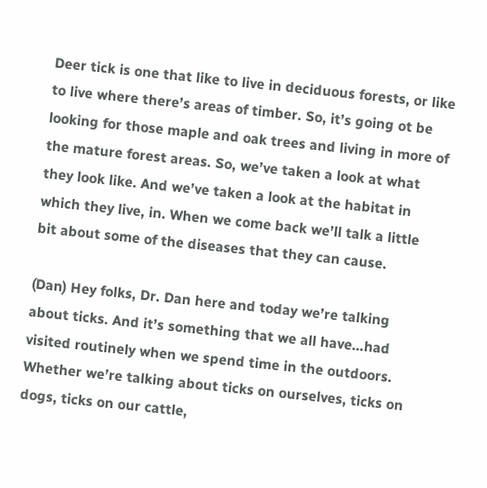Deer tick is one that like to live in deciduous forests, or like to live where there’s areas of timber. So, it’s going ot be looking for those maple and oak trees and living in more of the mature forest areas. So, we’ve taken a look at what they look like. And we’ve taken a look at the habitat in which they live, in. When we come back we’ll talk a little bit about some of the diseases that they can cause.

(Dan) Hey folks, Dr. Dan here and today we’re talking about ticks. And it’s something that we all have…had visited routinely when we spend time in the outdoors. Whether we’re talking about ticks on ourselves, ticks on dogs, ticks on our cattle,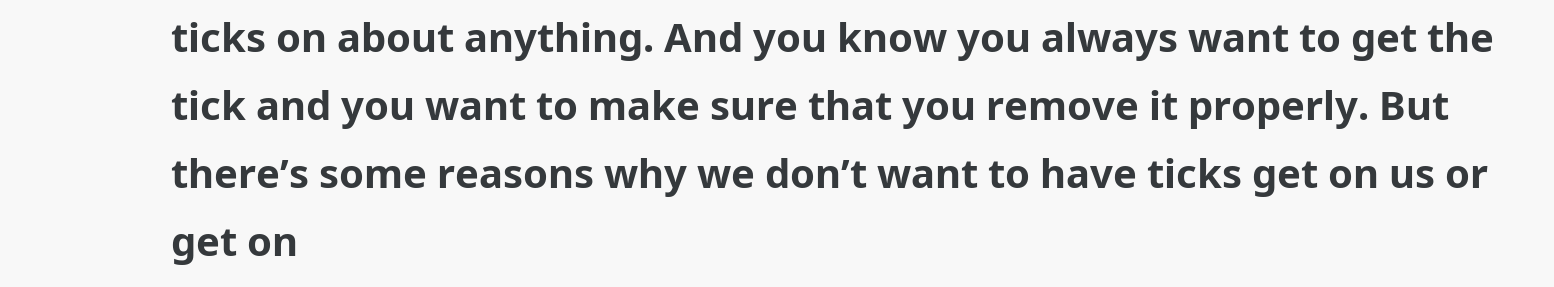ticks on about anything. And you know you always want to get the tick and you want to make sure that you remove it properly. But there’s some reasons why we don’t want to have ticks get on us or get on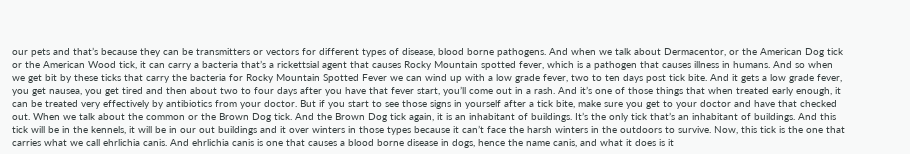our pets and that’s because they can be transmitters or vectors for different types of disease, blood borne pathogens. And when we talk about Dermacentor, or the American Dog tick or the American Wood tick, it can carry a bacteria that’s a rickettsial agent that causes Rocky Mountain spotted fever, which is a pathogen that causes illness in humans. And so when we get bit by these ticks that carry the bacteria for Rocky Mountain Spotted Fever we can wind up with a low grade fever, two to ten days post tick bite. And it gets a low grade fever, you get nausea, you get tired and then about two to four days after you have that fever start, you’ll come out in a rash. And it’s one of those things that when treated early enough, it can be treated very effectively by antibiotics from your doctor. But if you start to see those signs in yourself after a tick bite, make sure you get to your doctor and have that checked out. When we talk about the common or the Brown Dog tick. And the Brown Dog tick again, it is an inhabitant of buildings. It’s the only tick that’s an inhabitant of buildings. And this tick will be in the kennels, it will be in our out buildings and it over winters in those types because it can’t face the harsh winters in the outdoors to survive. Now, this tick is the one that carries what we call ehrlichia canis. And ehrlichia canis is one that causes a blood borne disease in dogs, hence the name canis, and what it does is it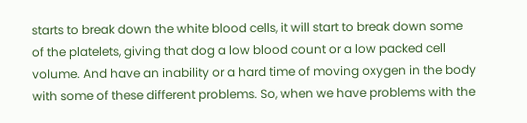starts to break down the white blood cells, it will start to break down some of the platelets, giving that dog a low blood count or a low packed cell volume. And have an inability or a hard time of moving oxygen in the body with some of these different problems. So, when we have problems with the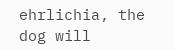ehrlichia, the dog will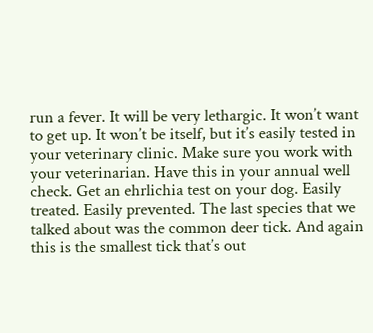run a fever. It will be very lethargic. It won’t want to get up. It won’t be itself, but it’s easily tested in your veterinary clinic. Make sure you work with your veterinarian. Have this in your annual well check. Get an ehrlichia test on your dog. Easily treated. Easily prevented. The last species that we talked about was the common deer tick. And again this is the smallest tick that’s out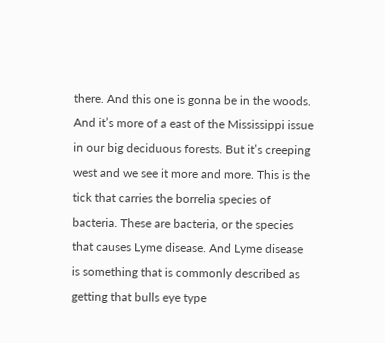there. And this one is gonna be in the woods. And it’s more of a east of the Mississippi issue in our big deciduous forests. But it’s creeping west and we see it more and more. This is the tick that carries the borrelia species of bacteria. These are bacteria, or the species that causes Lyme disease. And Lyme disease is something that is commonly described as getting that bulls eye type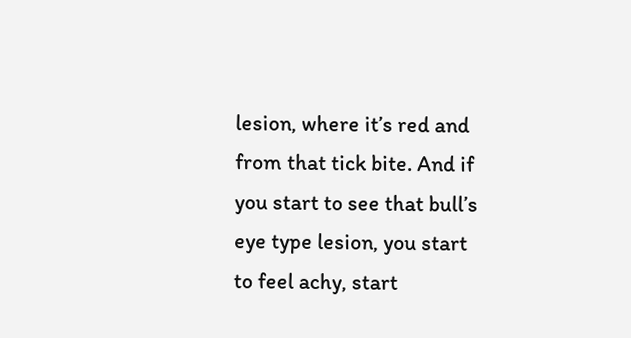lesion, where it’s red and from that tick bite. And if you start to see that bull’s eye type lesion, you start to feel achy, start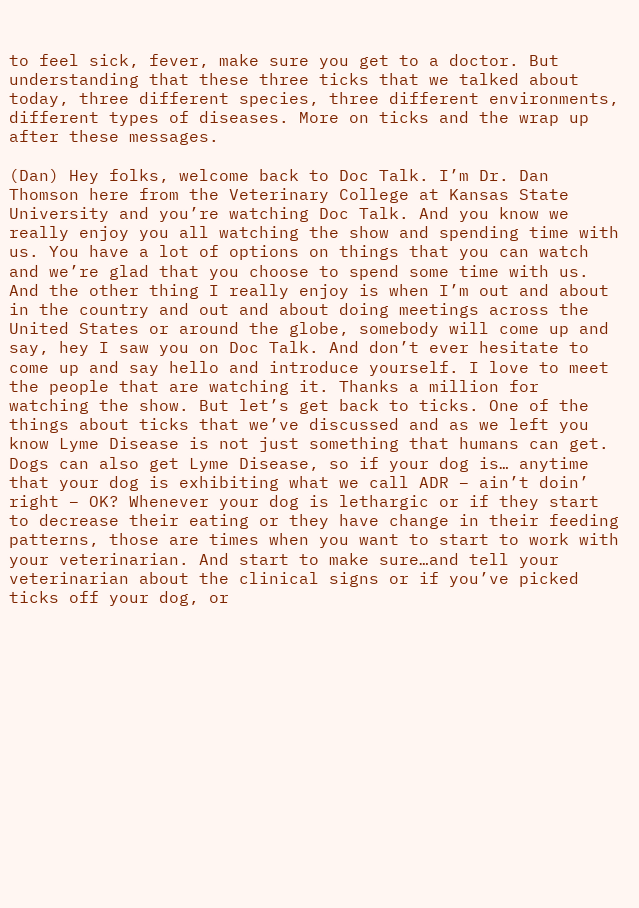to feel sick, fever, make sure you get to a doctor. But understanding that these three ticks that we talked about today, three different species, three different environments, different types of diseases. More on ticks and the wrap up after these messages.

(Dan) Hey folks, welcome back to Doc Talk. I’m Dr. Dan Thomson here from the Veterinary College at Kansas State University and you’re watching Doc Talk. And you know we really enjoy you all watching the show and spending time with us. You have a lot of options on things that you can watch and we’re glad that you choose to spend some time with us. And the other thing I really enjoy is when I’m out and about in the country and out and about doing meetings across the United States or around the globe, somebody will come up and say, hey I saw you on Doc Talk. And don’t ever hesitate to come up and say hello and introduce yourself. I love to meet the people that are watching it. Thanks a million for watching the show. But let’s get back to ticks. One of the things about ticks that we’ve discussed and as we left you know Lyme Disease is not just something that humans can get. Dogs can also get Lyme Disease, so if your dog is… anytime that your dog is exhibiting what we call ADR – ain’t doin’ right – OK? Whenever your dog is lethargic or if they start to decrease their eating or they have change in their feeding patterns, those are times when you want to start to work with your veterinarian. And start to make sure…and tell your veterinarian about the clinical signs or if you’ve picked ticks off your dog, or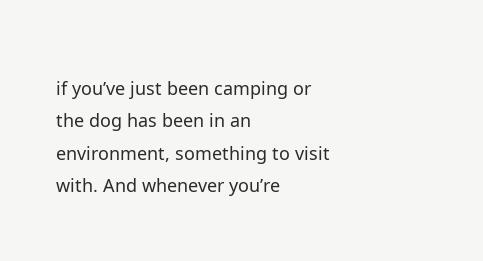if you’ve just been camping or the dog has been in an environment, something to visit with. And whenever you’re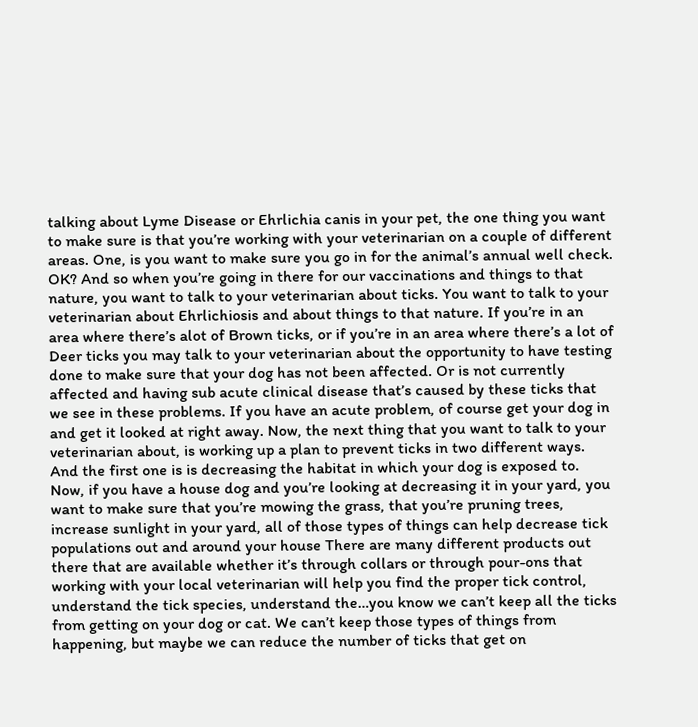talking about Lyme Disease or Ehrlichia canis in your pet, the one thing you want to make sure is that you’re working with your veterinarian on a couple of different areas. One, is you want to make sure you go in for the animal’s annual well check. OK? And so when you’re going in there for our vaccinations and things to that nature, you want to talk to your veterinarian about ticks. You want to talk to your veterinarian about Ehrlichiosis and about things to that nature. If you’re in an area where there’s alot of Brown ticks, or if you’re in an area where there’s a lot of Deer ticks you may talk to your veterinarian about the opportunity to have testing done to make sure that your dog has not been affected. Or is not currently affected and having sub acute clinical disease that’s caused by these ticks that we see in these problems. If you have an acute problem, of course get your dog in and get it looked at right away. Now, the next thing that you want to talk to your veterinarian about, is working up a plan to prevent ticks in two different ways. And the first one is is decreasing the habitat in which your dog is exposed to. Now, if you have a house dog and you’re looking at decreasing it in your yard, you want to make sure that you’re mowing the grass, that you’re pruning trees, increase sunlight in your yard, all of those types of things can help decrease tick populations out and around your house There are many different products out there that are available whether it’s through collars or through pour-ons that working with your local veterinarian will help you find the proper tick control, understand the tick species, understand the…you know we can’t keep all the ticks from getting on your dog or cat. We can’t keep those types of things from happening, but maybe we can reduce the number of ticks that get on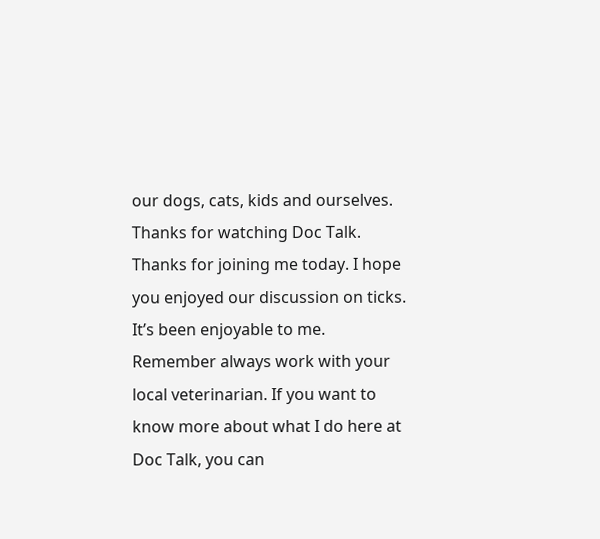our dogs, cats, kids and ourselves. Thanks for watching Doc Talk. Thanks for joining me today. I hope you enjoyed our discussion on ticks. It’s been enjoyable to me. Remember always work with your local veterinarian. If you want to know more about what I do here at Doc Talk, you can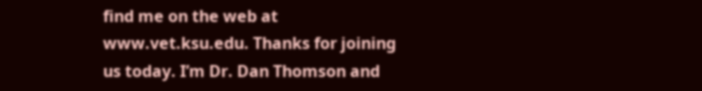find me on the web at www.vet.ksu.edu. Thanks for joining us today. I’m Dr. Dan Thomson and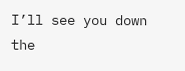I’ll see you down the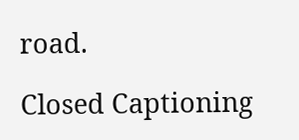road.

Closed Captioning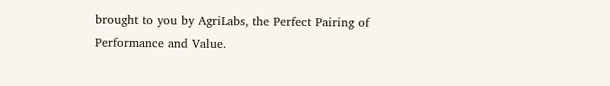brought to you by AgriLabs, the Perfect Pairing of Performance and Value.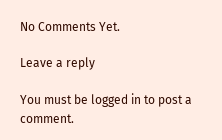No Comments Yet.

Leave a reply

You must be logged in to post a comment.